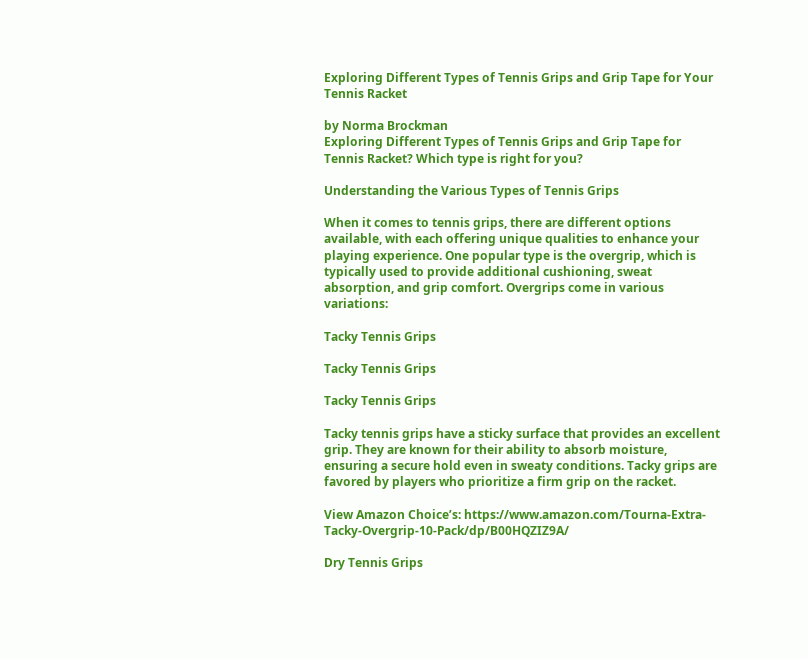Exploring Different Types of Tennis Grips and Grip Tape for Your Tennis Racket

by Norma Brockman
Exploring Different Types of Tennis Grips and Grip Tape for Tennis Racket? Which type is right for you?

Understanding the Various Types of Tennis Grips

When it comes to tennis grips, there are different options available, with each offering unique qualities to enhance your playing experience. One popular type is the overgrip, which is typically used to provide additional cushioning, sweat absorption, and grip comfort. Overgrips come in various variations:

Tacky Tennis Grips

Tacky Tennis Grips

Tacky Tennis Grips

Tacky tennis grips have a sticky surface that provides an excellent grip. They are known for their ability to absorb moisture, ensuring a secure hold even in sweaty conditions. Tacky grips are favored by players who prioritize a firm grip on the racket.

View Amazon Choice’s: https://www.amazon.com/Tourna-Extra-Tacky-Overgrip-10-Pack/dp/B00HQZIZ9A/

Dry Tennis Grips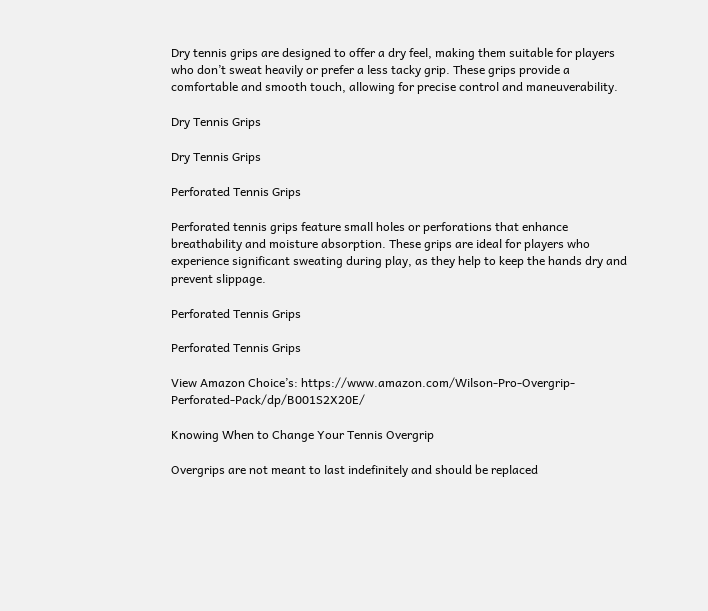Dry tennis grips are designed to offer a dry feel, making them suitable for players who don’t sweat heavily or prefer a less tacky grip. These grips provide a comfortable and smooth touch, allowing for precise control and maneuverability.

Dry Tennis Grips

Dry Tennis Grips

Perforated Tennis Grips

Perforated tennis grips feature small holes or perforations that enhance breathability and moisture absorption. These grips are ideal for players who experience significant sweating during play, as they help to keep the hands dry and prevent slippage.

Perforated Tennis Grips

Perforated Tennis Grips

View Amazon Choice’s: https://www.amazon.com/Wilson-Pro-Overgrip-Perforated-Pack/dp/B001S2X20E/

Knowing When to Change Your Tennis Overgrip

Overgrips are not meant to last indefinitely and should be replaced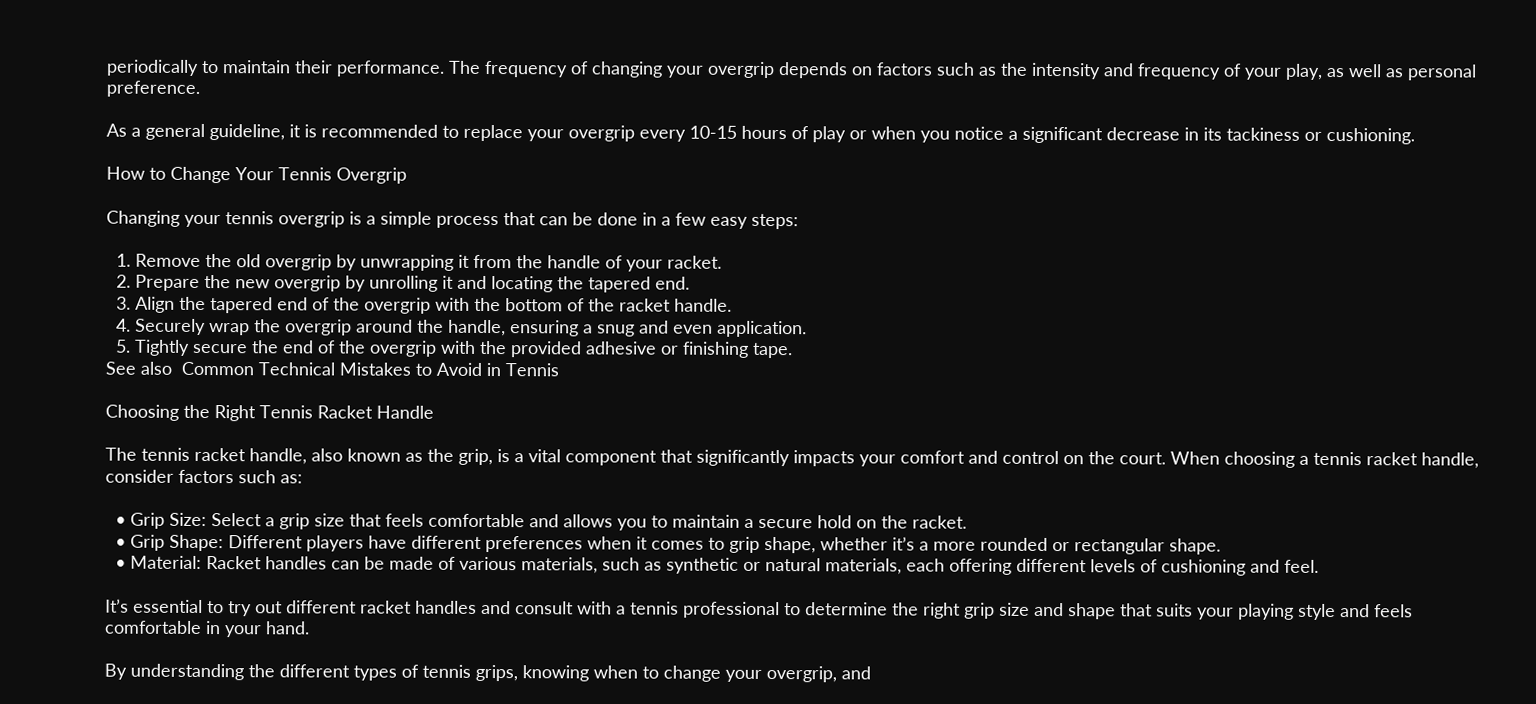periodically to maintain their performance. The frequency of changing your overgrip depends on factors such as the intensity and frequency of your play, as well as personal preference.

As a general guideline, it is recommended to replace your overgrip every 10-15 hours of play or when you notice a significant decrease in its tackiness or cushioning.

How to Change Your Tennis Overgrip

Changing your tennis overgrip is a simple process that can be done in a few easy steps:

  1. Remove the old overgrip by unwrapping it from the handle of your racket.
  2. Prepare the new overgrip by unrolling it and locating the tapered end.
  3. Align the tapered end of the overgrip with the bottom of the racket handle.
  4. Securely wrap the overgrip around the handle, ensuring a snug and even application.
  5. Tightly secure the end of the overgrip with the provided adhesive or finishing tape.
See also  Common Technical Mistakes to Avoid in Tennis

Choosing the Right Tennis Racket Handle

The tennis racket handle, also known as the grip, is a vital component that significantly impacts your comfort and control on the court. When choosing a tennis racket handle, consider factors such as:

  • Grip Size: Select a grip size that feels comfortable and allows you to maintain a secure hold on the racket.
  • Grip Shape: Different players have different preferences when it comes to grip shape, whether it’s a more rounded or rectangular shape.
  • Material: Racket handles can be made of various materials, such as synthetic or natural materials, each offering different levels of cushioning and feel.

It’s essential to try out different racket handles and consult with a tennis professional to determine the right grip size and shape that suits your playing style and feels comfortable in your hand.

By understanding the different types of tennis grips, knowing when to change your overgrip, and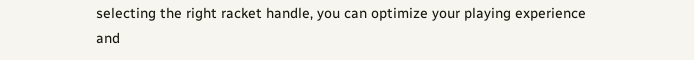selecting the right racket handle, you can optimize your playing experience and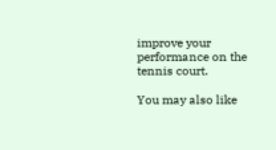improve your performance on the tennis court.

You may also like